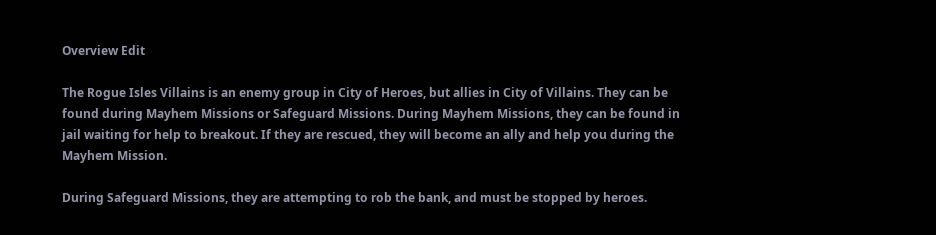Overview Edit

The Rogue Isles Villains is an enemy group in City of Heroes, but allies in City of Villains. They can be found during Mayhem Missions or Safeguard Missions. During Mayhem Missions, they can be found in jail waiting for help to breakout. If they are rescued, they will become an ally and help you during the Mayhem Mission.

During Safeguard Missions, they are attempting to rob the bank, and must be stopped by heroes.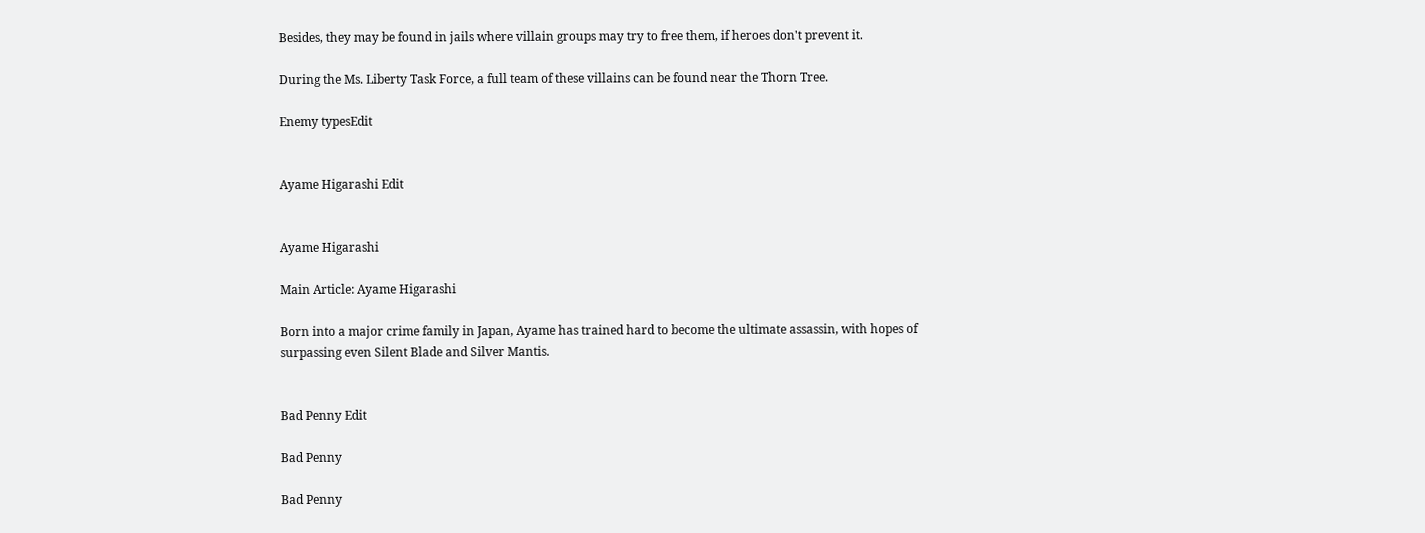Besides, they may be found in jails where villain groups may try to free them, if heroes don't prevent it.

During the Ms. Liberty Task Force, a full team of these villains can be found near the Thorn Tree.

Enemy typesEdit


Ayame Higarashi Edit


Ayame Higarashi

Main Article: Ayame Higarashi

Born into a major crime family in Japan, Ayame has trained hard to become the ultimate assassin, with hopes of surpassing even Silent Blade and Silver Mantis.


Bad Penny Edit

Bad Penny

Bad Penny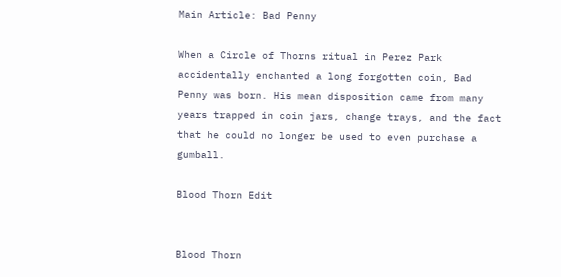Main Article: Bad Penny

When a Circle of Thorns ritual in Perez Park accidentally enchanted a long forgotten coin, Bad Penny was born. His mean disposition came from many years trapped in coin jars, change trays, and the fact that he could no longer be used to even purchase a gumball.

Blood Thorn Edit


Blood Thorn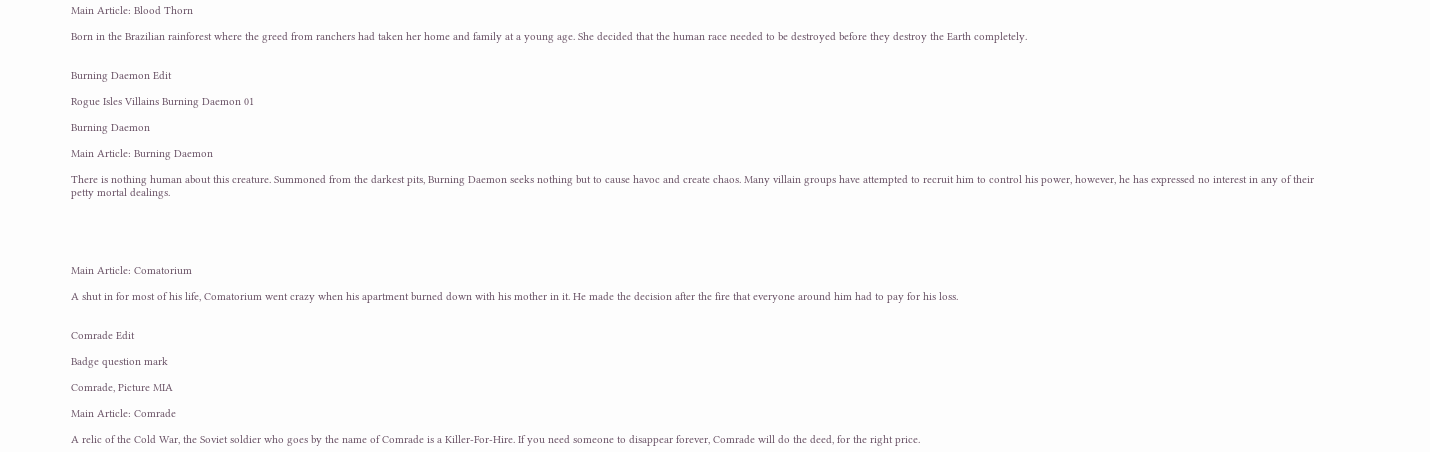Main Article: Blood Thorn

Born in the Brazilian rainforest where the greed from ranchers had taken her home and family at a young age. She decided that the human race needed to be destroyed before they destroy the Earth completely.


Burning Daemon Edit

Rogue Isles Villains Burning Daemon 01

Burning Daemon

Main Article: Burning Daemon

There is nothing human about this creature. Summoned from the darkest pits, Burning Daemon seeks nothing but to cause havoc and create chaos. Many villain groups have attempted to recruit him to control his power, however, he has expressed no interest in any of their petty mortal dealings.





Main Article: Comatorium

A shut in for most of his life, Comatorium went crazy when his apartment burned down with his mother in it. He made the decision after the fire that everyone around him had to pay for his loss.


Comrade Edit

Badge question mark

Comrade, Picture MIA

Main Article: Comrade

A relic of the Cold War, the Soviet soldier who goes by the name of Comrade is a Killer-For-Hire. If you need someone to disappear forever, Comrade will do the deed, for the right price.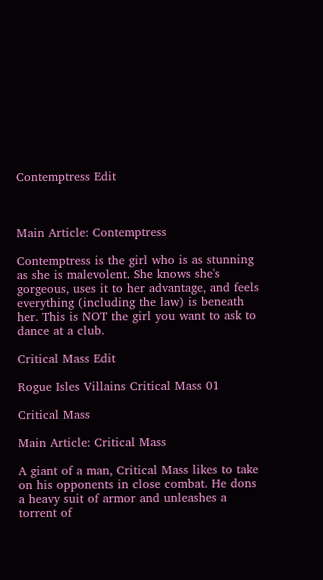Contemptress Edit



Main Article: Contemptress

Contemptress is the girl who is as stunning as she is malevolent. She knows she's gorgeous, uses it to her advantage, and feels everything (including the law) is beneath her. This is NOT the girl you want to ask to dance at a club.

Critical Mass Edit

Rogue Isles Villains Critical Mass 01

Critical Mass

Main Article: Critical Mass

A giant of a man, Critical Mass likes to take on his opponents in close combat. He dons a heavy suit of armor and unleashes a torrent of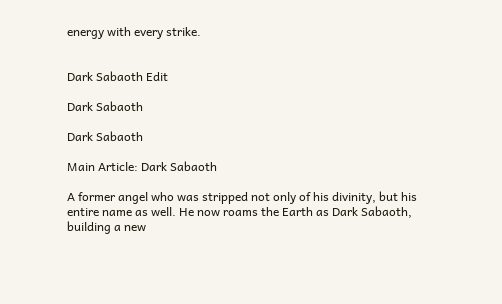energy with every strike.


Dark Sabaoth Edit

Dark Sabaoth

Dark Sabaoth

Main Article: Dark Sabaoth

A former angel who was stripped not only of his divinity, but his entire name as well. He now roams the Earth as Dark Sabaoth, building a new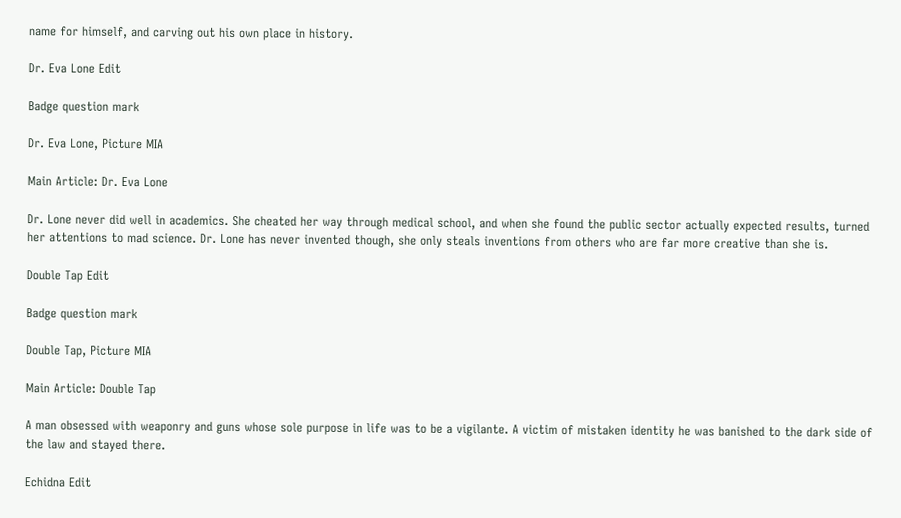name for himself, and carving out his own place in history.

Dr. Eva Lone Edit

Badge question mark

Dr. Eva Lone, Picture MIA

Main Article: Dr. Eva Lone

Dr. Lone never did well in academics. She cheated her way through medical school, and when she found the public sector actually expected results, turned her attentions to mad science. Dr. Lone has never invented though, she only steals inventions from others who are far more creative than she is.

Double Tap Edit

Badge question mark

Double Tap, Picture MIA

Main Article: Double Tap

A man obsessed with weaponry and guns whose sole purpose in life was to be a vigilante. A victim of mistaken identity he was banished to the dark side of the law and stayed there.

Echidna Edit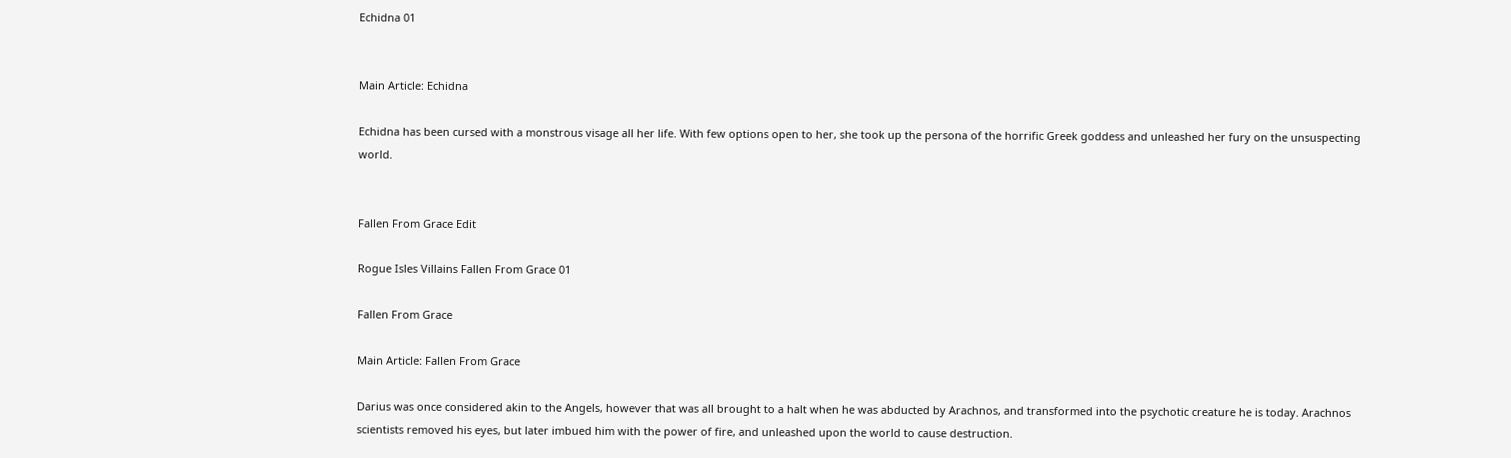Echidna 01


Main Article: Echidna

Echidna has been cursed with a monstrous visage all her life. With few options open to her, she took up the persona of the horrific Greek goddess and unleashed her fury on the unsuspecting world.


Fallen From Grace Edit

Rogue Isles Villains Fallen From Grace 01

Fallen From Grace

Main Article: Fallen From Grace

Darius was once considered akin to the Angels, however that was all brought to a halt when he was abducted by Arachnos, and transformed into the psychotic creature he is today. Arachnos scientists removed his eyes, but later imbued him with the power of fire, and unleashed upon the world to cause destruction.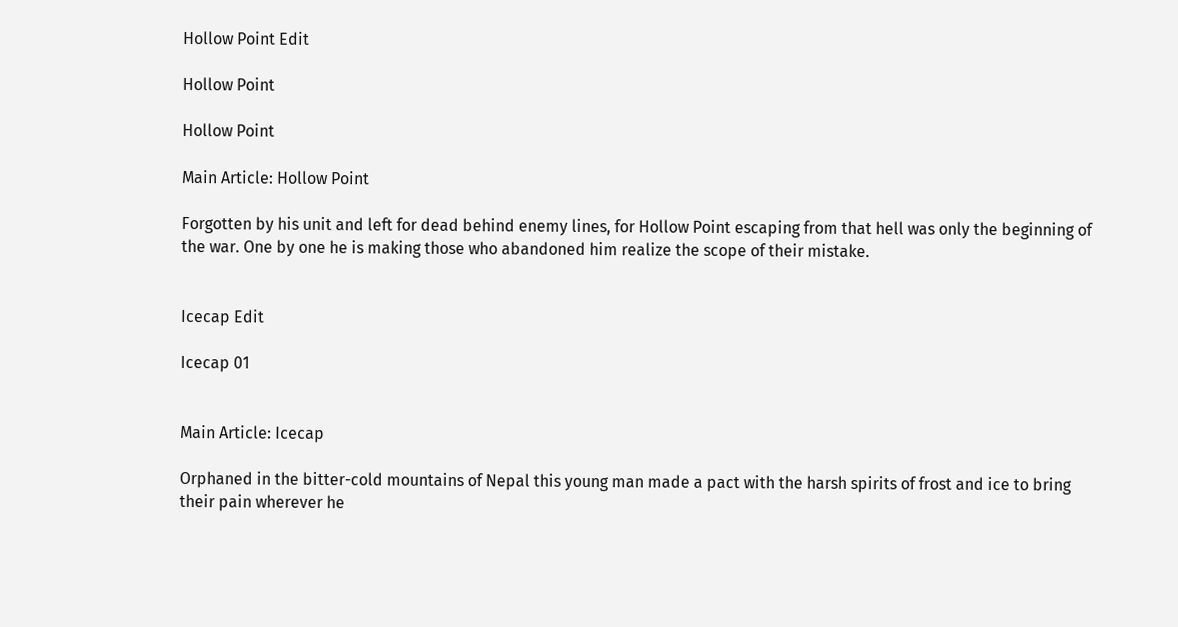Hollow Point Edit

Hollow Point

Hollow Point

Main Article: Hollow Point

Forgotten by his unit and left for dead behind enemy lines, for Hollow Point escaping from that hell was only the beginning of the war. One by one he is making those who abandoned him realize the scope of their mistake.


Icecap Edit

Icecap 01


Main Article: Icecap

Orphaned in the bitter-cold mountains of Nepal this young man made a pact with the harsh spirits of frost and ice to bring their pain wherever he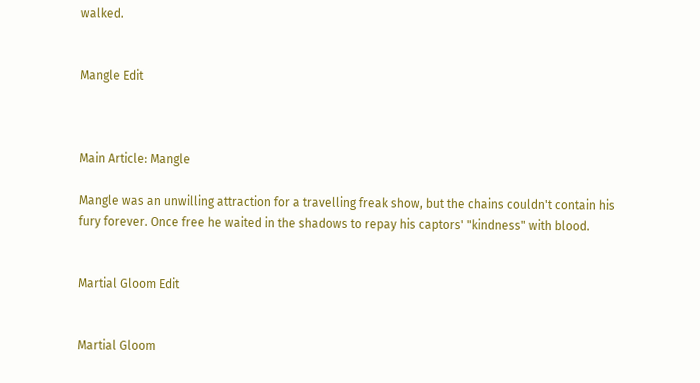walked.


Mangle Edit



Main Article: Mangle

Mangle was an unwilling attraction for a travelling freak show, but the chains couldn't contain his fury forever. Once free he waited in the shadows to repay his captors' "kindness" with blood.


Martial Gloom Edit


Martial Gloom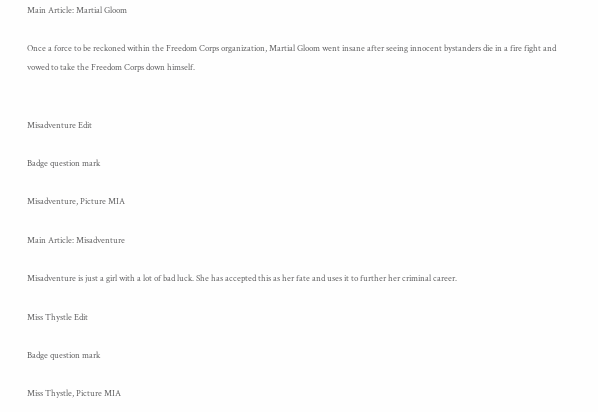Main Article: Martial Gloom

Once a force to be reckoned within the Freedom Corps organization, Martial Gloom went insane after seeing innocent bystanders die in a fire fight and vowed to take the Freedom Corps down himself.


Misadventure Edit

Badge question mark

Misadventure, Picture MIA

Main Article: Misadventure

Misadventure is just a girl with a lot of bad luck. She has accepted this as her fate and uses it to further her criminal career.

Miss Thystle Edit

Badge question mark

Miss Thystle, Picture MIA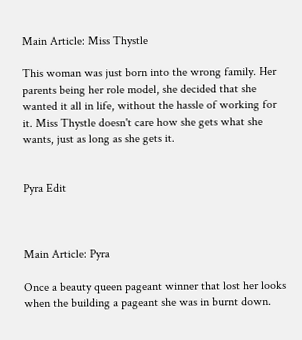Main Article: Miss Thystle

This woman was just born into the wrong family. Her parents being her role model, she decided that she wanted it all in life, without the hassle of working for it. Miss Thystle doesn't care how she gets what she wants, just as long as she gets it.


Pyra Edit



Main Article: Pyra

Once a beauty queen pageant winner that lost her looks when the building a pageant she was in burnt down.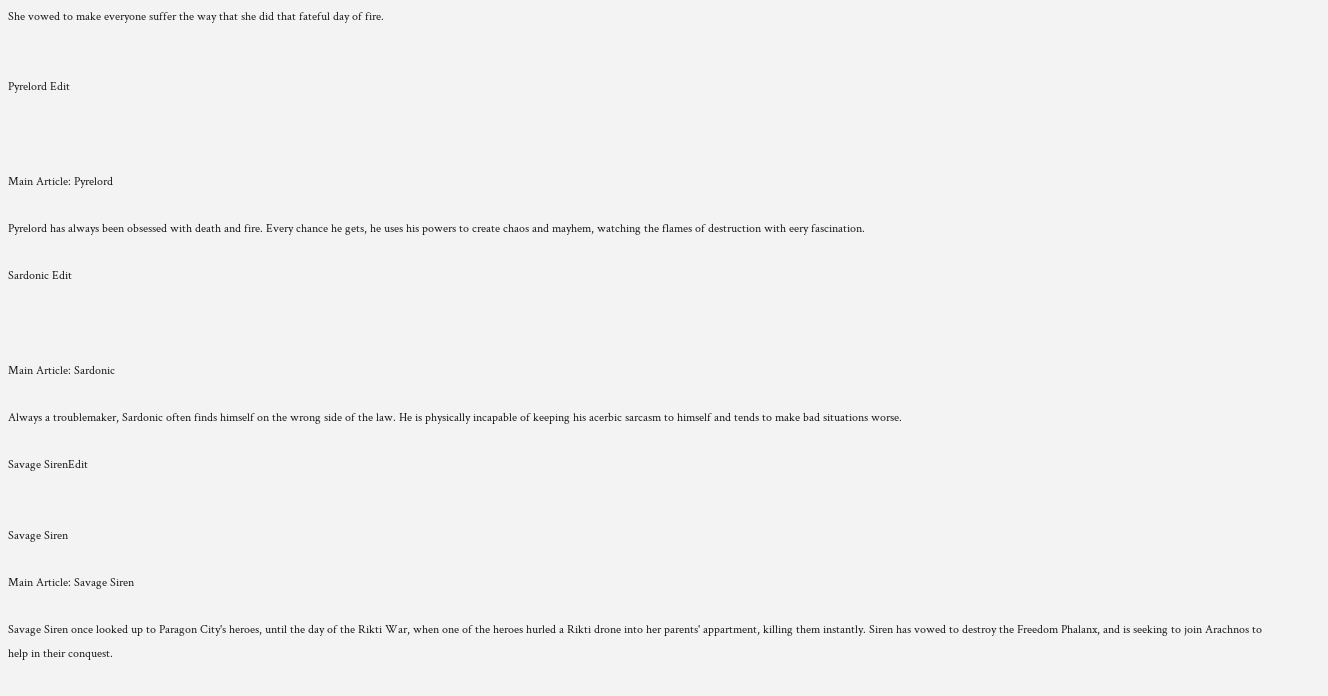She vowed to make everyone suffer the way that she did that fateful day of fire.


Pyrelord Edit



Main Article: Pyrelord

Pyrelord has always been obsessed with death and fire. Every chance he gets, he uses his powers to create chaos and mayhem, watching the flames of destruction with eery fascination.

Sardonic Edit



Main Article: Sardonic

Always a troublemaker, Sardonic often finds himself on the wrong side of the law. He is physically incapable of keeping his acerbic sarcasm to himself and tends to make bad situations worse.

Savage SirenEdit


Savage Siren

Main Article: Savage Siren

Savage Siren once looked up to Paragon City's heroes, until the day of the Rikti War, when one of the heroes hurled a Rikti drone into her parents' appartment, killing them instantly. Siren has vowed to destroy the Freedom Phalanx, and is seeking to join Arachnos to help in their conquest.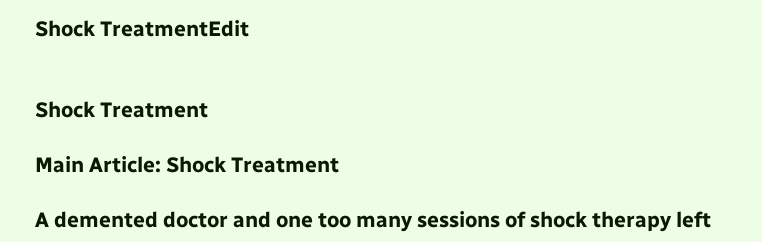Shock TreatmentEdit


Shock Treatment

Main Article: Shock Treatment

A demented doctor and one too many sessions of shock therapy left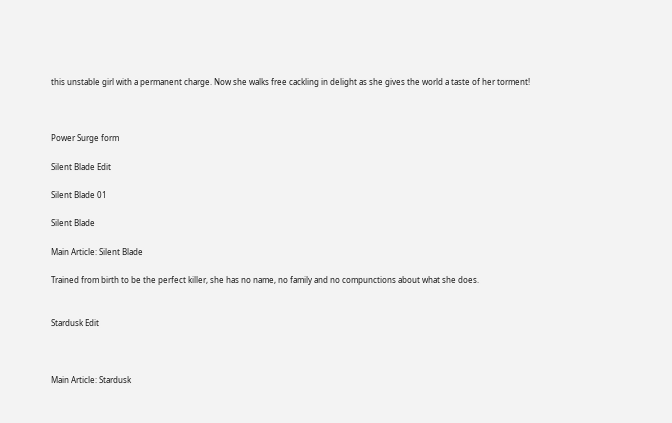this unstable girl with a permanent charge. Now she walks free cackling in delight as she gives the world a taste of her torment!



Power Surge form

Silent Blade Edit

Silent Blade 01

Silent Blade

Main Article: Silent Blade

Trained from birth to be the perfect killer, she has no name, no family and no compunctions about what she does.


Stardusk Edit



Main Article: Stardusk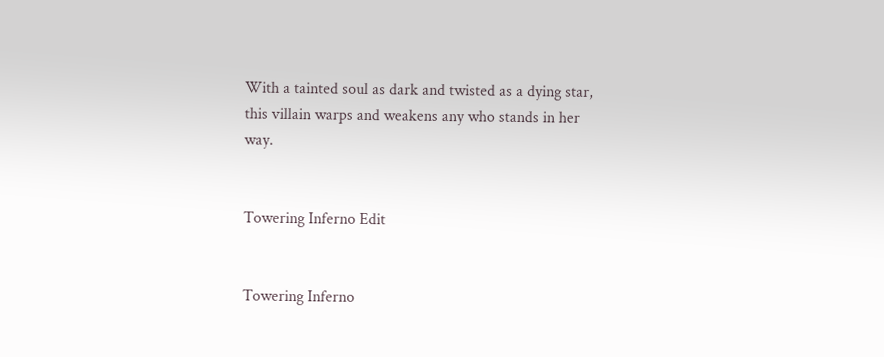With a tainted soul as dark and twisted as a dying star, this villain warps and weakens any who stands in her way.


Towering Inferno Edit


Towering Inferno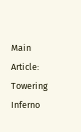Main Article: Towering Inferno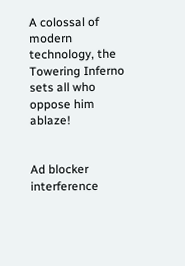A colossal of modern technology, the Towering Inferno sets all who oppose him ablaze!


Ad blocker interference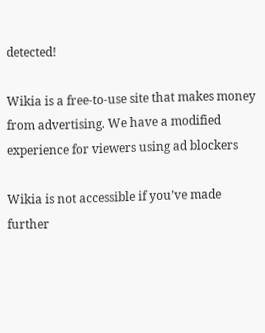detected!

Wikia is a free-to-use site that makes money from advertising. We have a modified experience for viewers using ad blockers

Wikia is not accessible if you’ve made further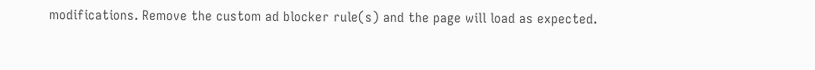modifications. Remove the custom ad blocker rule(s) and the page will load as expected.